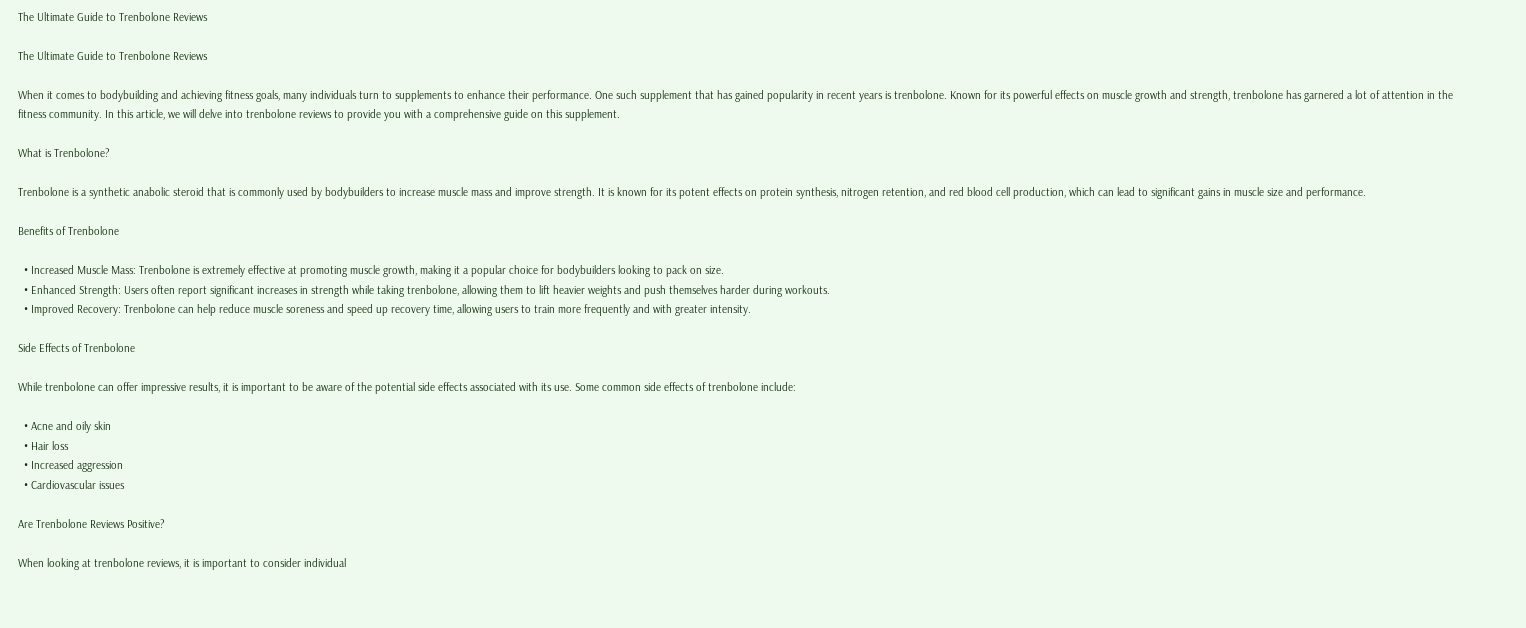The Ultimate Guide to Trenbolone Reviews

The Ultimate Guide to Trenbolone Reviews

When it comes to bodybuilding and achieving fitness goals, many individuals turn to supplements to enhance their performance. One such supplement that has gained popularity in recent years is trenbolone. Known for its powerful effects on muscle growth and strength, trenbolone has garnered a lot of attention in the fitness community. In this article, we will delve into trenbolone reviews to provide you with a comprehensive guide on this supplement.

What is Trenbolone?

Trenbolone is a synthetic anabolic steroid that is commonly used by bodybuilders to increase muscle mass and improve strength. It is known for its potent effects on protein synthesis, nitrogen retention, and red blood cell production, which can lead to significant gains in muscle size and performance.

Benefits of Trenbolone

  • Increased Muscle Mass: Trenbolone is extremely effective at promoting muscle growth, making it a popular choice for bodybuilders looking to pack on size.
  • Enhanced Strength: Users often report significant increases in strength while taking trenbolone, allowing them to lift heavier weights and push themselves harder during workouts.
  • Improved Recovery: Trenbolone can help reduce muscle soreness and speed up recovery time, allowing users to train more frequently and with greater intensity.

Side Effects of Trenbolone

While trenbolone can offer impressive results, it is important to be aware of the potential side effects associated with its use. Some common side effects of trenbolone include:

  • Acne and oily skin
  • Hair loss
  • Increased aggression
  • Cardiovascular issues

Are Trenbolone Reviews Positive?

When looking at trenbolone reviews, it is important to consider individual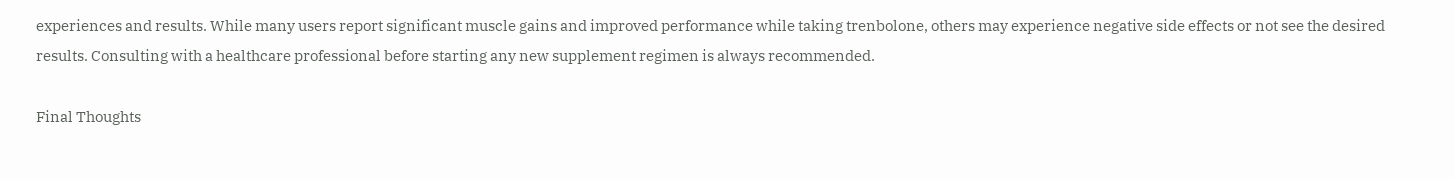experiences and results. While many users report significant muscle gains and improved performance while taking trenbolone, others may experience negative side effects or not see the desired results. Consulting with a healthcare professional before starting any new supplement regimen is always recommended.

Final Thoughts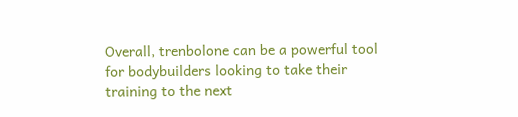Overall, trenbolone can be a powerful tool for bodybuilders looking to take their training to the next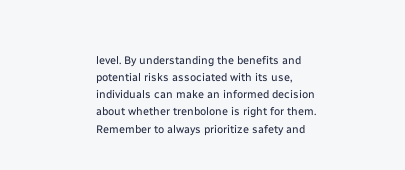level. By understanding the benefits and potential risks associated with its use, individuals can make an informed decision about whether trenbolone is right for them. Remember to always prioritize safety and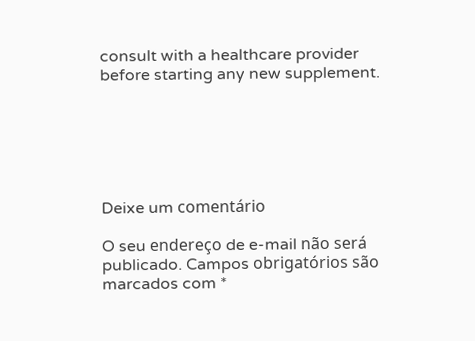consult with a healthcare provider before starting any new supplement.






Deixe um comentário

O seu endereço de e-mail não será publicado. Campos obrigatórios são marcados com *